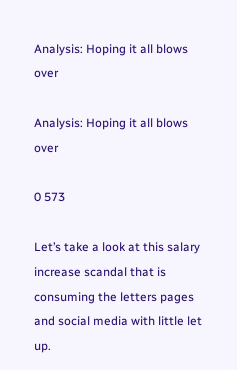Analysis: Hoping it all blows over

Analysis: Hoping it all blows over

0 573

Let’s take a look at this salary increase scandal that is consuming the letters pages and social media with little let up.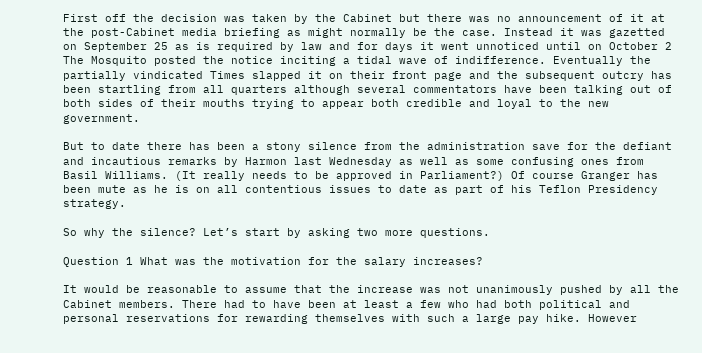First off the decision was taken by the Cabinet but there was no announcement of it at the post-Cabinet media briefing as might normally be the case. Instead it was gazetted on September 25 as is required by law and for days it went unnoticed until on October 2 The Mosquito posted the notice inciting a tidal wave of indifference. Eventually the partially vindicated Times slapped it on their front page and the subsequent outcry has been startling from all quarters although several commentators have been talking out of both sides of their mouths trying to appear both credible and loyal to the new government.

But to date there has been a stony silence from the administration save for the defiant and incautious remarks by Harmon last Wednesday as well as some confusing ones from Basil Williams. (It really needs to be approved in Parliament?) Of course Granger has been mute as he is on all contentious issues to date as part of his Teflon Presidency strategy.

So why the silence? Let’s start by asking two more questions.

Question 1 What was the motivation for the salary increases?

It would be reasonable to assume that the increase was not unanimously pushed by all the Cabinet members. There had to have been at least a few who had both political and personal reservations for rewarding themselves with such a large pay hike. However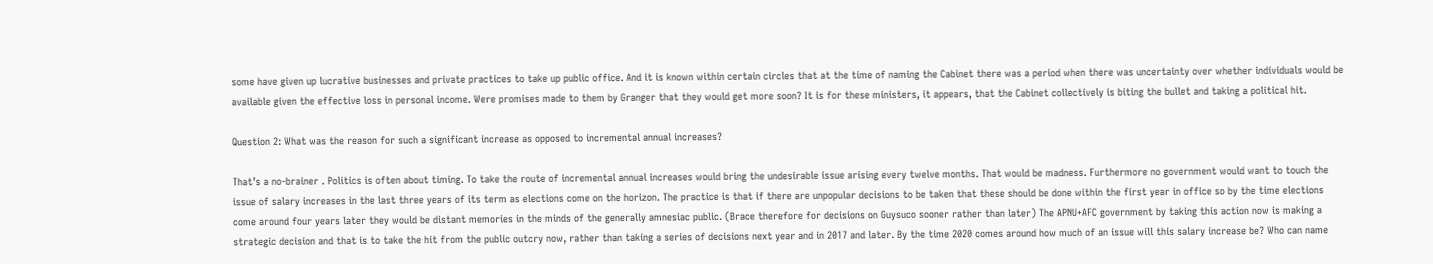some have given up lucrative businesses and private practices to take up public office. And it is known within certain circles that at the time of naming the Cabinet there was a period when there was uncertainty over whether individuals would be available given the effective loss in personal income. Were promises made to them by Granger that they would get more soon? It is for these ministers, it appears, that the Cabinet collectively is biting the bullet and taking a political hit.

Question 2: What was the reason for such a significant increase as opposed to incremental annual increases?

That’s a no-brainer . Politics is often about timing. To take the route of incremental annual increases would bring the undesirable issue arising every twelve months. That would be madness. Furthermore no government would want to touch the issue of salary increases in the last three years of its term as elections come on the horizon. The practice is that if there are unpopular decisions to be taken that these should be done within the first year in office so by the time elections come around four years later they would be distant memories in the minds of the generally amnesiac public. (Brace therefore for decisions on Guysuco sooner rather than later) The APNU+AFC government by taking this action now is making a strategic decision and that is to take the hit from the public outcry now, rather than taking a series of decisions next year and in 2017 and later. By the time 2020 comes around how much of an issue will this salary increase be? Who can name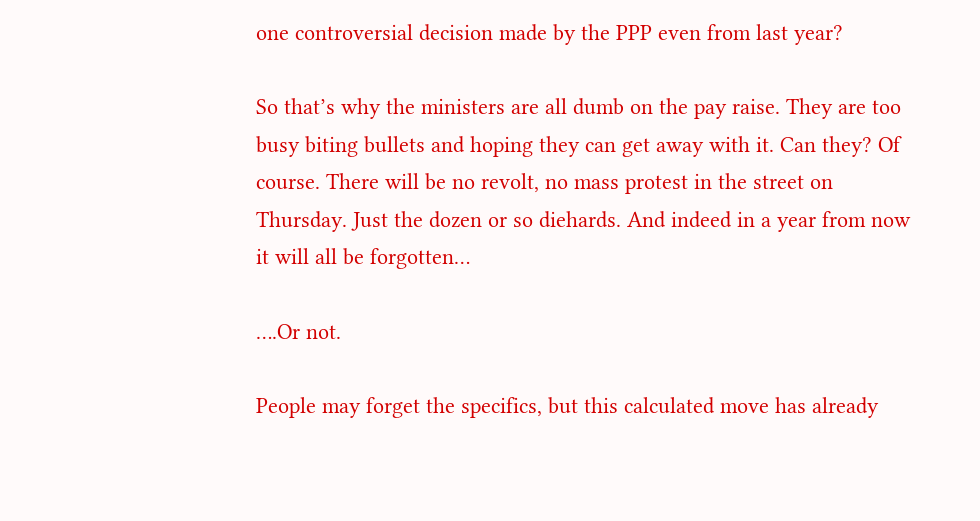one controversial decision made by the PPP even from last year?

So that’s why the ministers are all dumb on the pay raise. They are too busy biting bullets and hoping they can get away with it. Can they? Of course. There will be no revolt, no mass protest in the street on Thursday. Just the dozen or so diehards. And indeed in a year from now it will all be forgotten…

….Or not.

People may forget the specifics, but this calculated move has already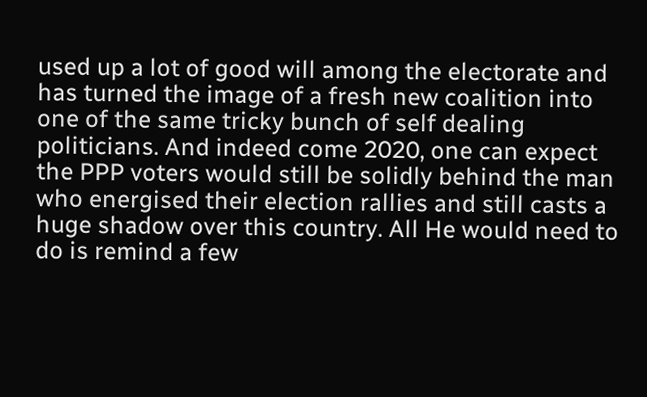used up a lot of good will among the electorate and has turned the image of a fresh new coalition into one of the same tricky bunch of self dealing politicians. And indeed come 2020, one can expect the PPP voters would still be solidly behind the man who energised their election rallies and still casts a huge shadow over this country. All He would need to do is remind a few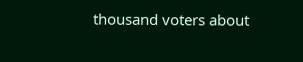thousand voters about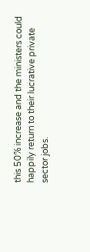this 50% increase and the ministers could happily return to their lucrative private sector jobs.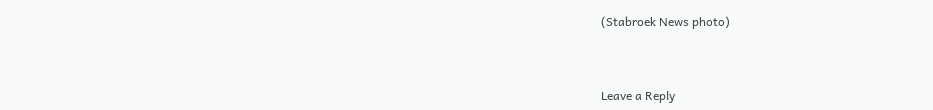(Stabroek News photo)



Leave a Reply